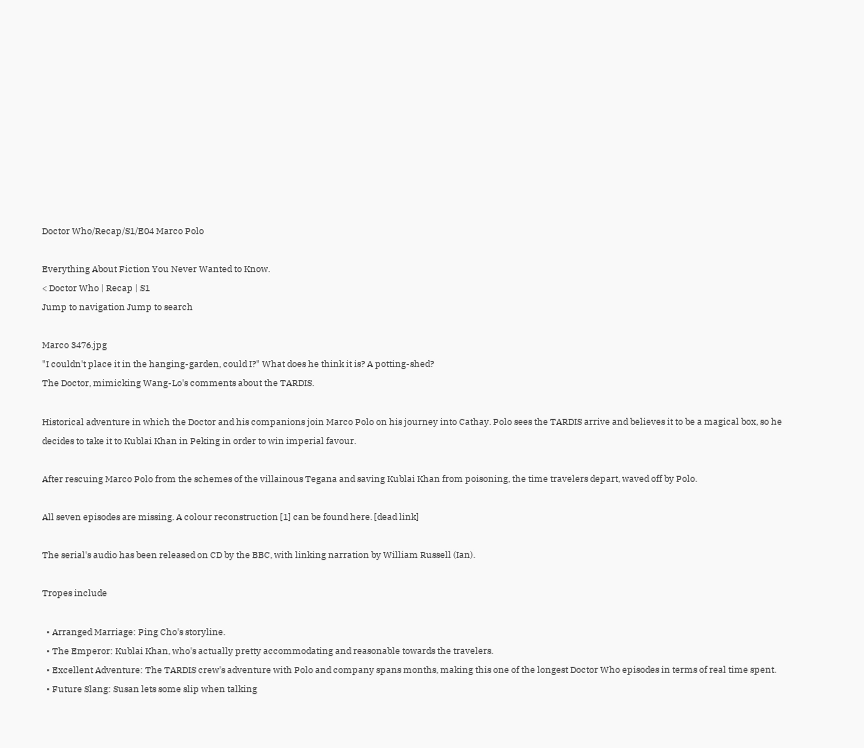Doctor Who/Recap/S1/E04 Marco Polo

Everything About Fiction You Never Wanted to Know.
< Doctor Who | Recap | S1
Jump to navigation Jump to search

Marco 3476.jpg
"I couldn't place it in the hanging-garden, could I?" What does he think it is? A potting-shed?
The Doctor, mimicking Wang-Lo's comments about the TARDIS.

Historical adventure in which the Doctor and his companions join Marco Polo on his journey into Cathay. Polo sees the TARDIS arrive and believes it to be a magical box, so he decides to take it to Kublai Khan in Peking in order to win imperial favour.

After rescuing Marco Polo from the schemes of the villainous Tegana and saving Kublai Khan from poisoning, the time travelers depart, waved off by Polo.

All seven episodes are missing. A colour reconstruction [1] can be found here. [dead link]

The serial's audio has been released on CD by the BBC, with linking narration by William Russell (Ian).

Tropes include

  • Arranged Marriage: Ping Cho's storyline.
  • The Emperor: Kublai Khan, who's actually pretty accommodating and reasonable towards the travelers.
  • Excellent Adventure: The TARDIS crew's adventure with Polo and company spans months, making this one of the longest Doctor Who episodes in terms of real time spent.
  • Future Slang: Susan lets some slip when talking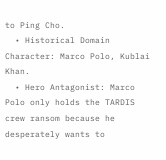to Ping Cho.
  • Historical Domain Character: Marco Polo, Kublai Khan.
  • Hero Antagonist: Marco Polo only holds the TARDIS crew ransom because he desperately wants to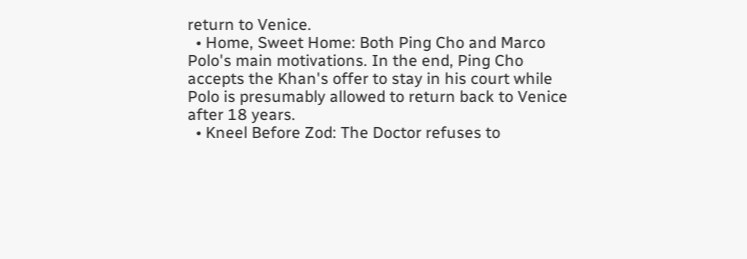return to Venice.
  • Home, Sweet Home: Both Ping Cho and Marco Polo's main motivations. In the end, Ping Cho accepts the Khan's offer to stay in his court while Polo is presumably allowed to return back to Venice after 18 years.
  • Kneel Before Zod: The Doctor refuses to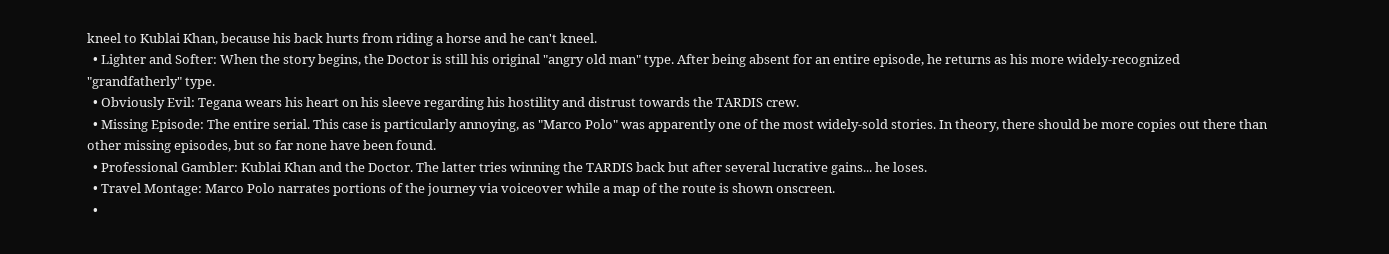kneel to Kublai Khan, because his back hurts from riding a horse and he can't kneel.
  • Lighter and Softer: When the story begins, the Doctor is still his original "angry old man" type. After being absent for an entire episode, he returns as his more widely-recognized "grandfatherly" type.
  • Obviously Evil: Tegana wears his heart on his sleeve regarding his hostility and distrust towards the TARDIS crew.
  • Missing Episode: The entire serial. This case is particularly annoying, as "Marco Polo" was apparently one of the most widely-sold stories. In theory, there should be more copies out there than other missing episodes, but so far none have been found.
  • Professional Gambler: Kublai Khan and the Doctor. The latter tries winning the TARDIS back but after several lucrative gains... he loses.
  • Travel Montage: Marco Polo narrates portions of the journey via voiceover while a map of the route is shown onscreen.
  •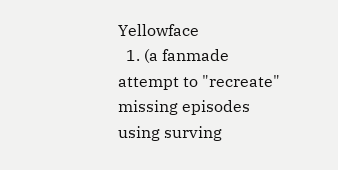Yellowface
  1. (a fanmade attempt to "recreate" missing episodes using surving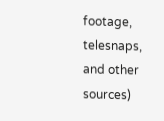footage, telesnaps, and other sources)